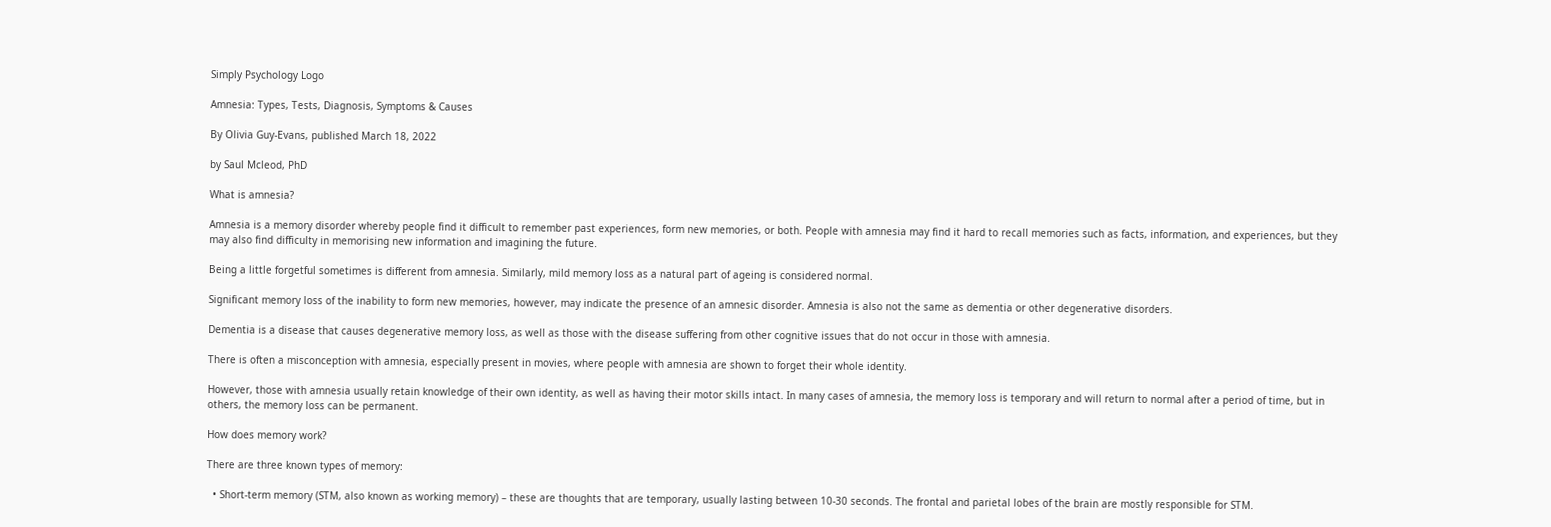Simply Psychology Logo

Amnesia: Types, Tests, Diagnosis, Symptoms & Causes

By Olivia Guy-Evans, published March 18, 2022

by Saul Mcleod, PhD

What is amnesia?

Amnesia is a memory disorder whereby people find it difficult to remember past experiences, form new memories, or both. People with amnesia may find it hard to recall memories such as facts, information, and experiences, but they may also find difficulty in memorising new information and imagining the future.

Being a little forgetful sometimes is different from amnesia. Similarly, mild memory loss as a natural part of ageing is considered normal.

Significant memory loss of the inability to form new memories, however, may indicate the presence of an amnesic disorder. Amnesia is also not the same as dementia or other degenerative disorders.

Dementia is a disease that causes degenerative memory loss, as well as those with the disease suffering from other cognitive issues that do not occur in those with amnesia.

There is often a misconception with amnesia, especially present in movies, where people with amnesia are shown to forget their whole identity.

However, those with amnesia usually retain knowledge of their own identity, as well as having their motor skills intact. In many cases of amnesia, the memory loss is temporary and will return to normal after a period of time, but in others, the memory loss can be permanent.

How does memory work?

There are three known types of memory:

  • Short-term memory (STM, also known as working memory) – these are thoughts that are temporary, usually lasting between 10-30 seconds. The frontal and parietal lobes of the brain are mostly responsible for STM.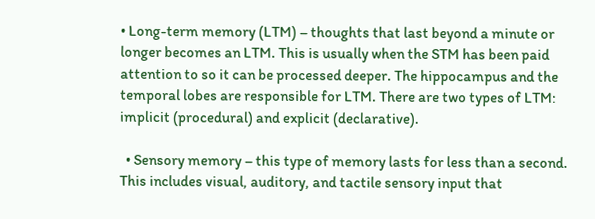• Long-term memory (LTM) – thoughts that last beyond a minute or longer becomes an LTM. This is usually when the STM has been paid attention to so it can be processed deeper. The hippocampus and the temporal lobes are responsible for LTM. There are two types of LTM: implicit (procedural) and explicit (declarative).

  • Sensory memory – this type of memory lasts for less than a second. This includes visual, auditory, and tactile sensory input that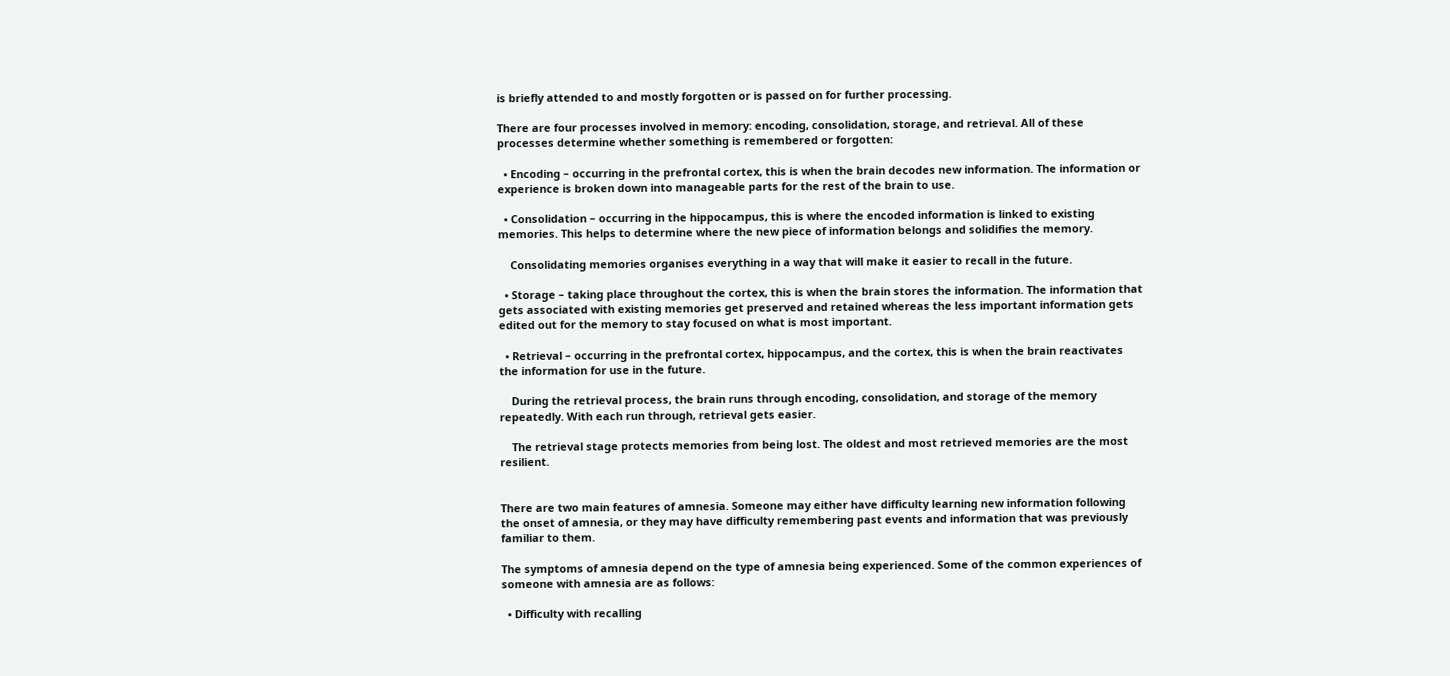is briefly attended to and mostly forgotten or is passed on for further processing.

There are four processes involved in memory: encoding, consolidation, storage, and retrieval. All of these processes determine whether something is remembered or forgotten:

  • Encoding – occurring in the prefrontal cortex, this is when the brain decodes new information. The information or experience is broken down into manageable parts for the rest of the brain to use.

  • Consolidation – occurring in the hippocampus, this is where the encoded information is linked to existing memories. This helps to determine where the new piece of information belongs and solidifies the memory.

    Consolidating memories organises everything in a way that will make it easier to recall in the future.

  • Storage – taking place throughout the cortex, this is when the brain stores the information. The information that gets associated with existing memories get preserved and retained whereas the less important information gets edited out for the memory to stay focused on what is most important.

  • Retrieval – occurring in the prefrontal cortex, hippocampus, and the cortex, this is when the brain reactivates the information for use in the future.

    During the retrieval process, the brain runs through encoding, consolidation, and storage of the memory repeatedly. With each run through, retrieval gets easier.

    The retrieval stage protects memories from being lost. The oldest and most retrieved memories are the most resilient.


There are two main features of amnesia. Someone may either have difficulty learning new information following the onset of amnesia, or they may have difficulty remembering past events and information that was previously familiar to them.

The symptoms of amnesia depend on the type of amnesia being experienced. Some of the common experiences of someone with amnesia are as follows:

  • Difficulty with recalling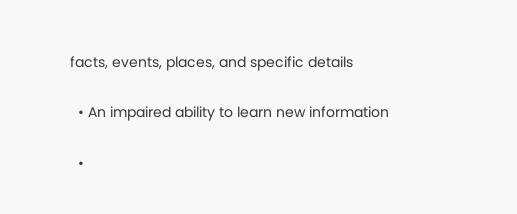facts, events, places, and specific details

  • An impaired ability to learn new information

  •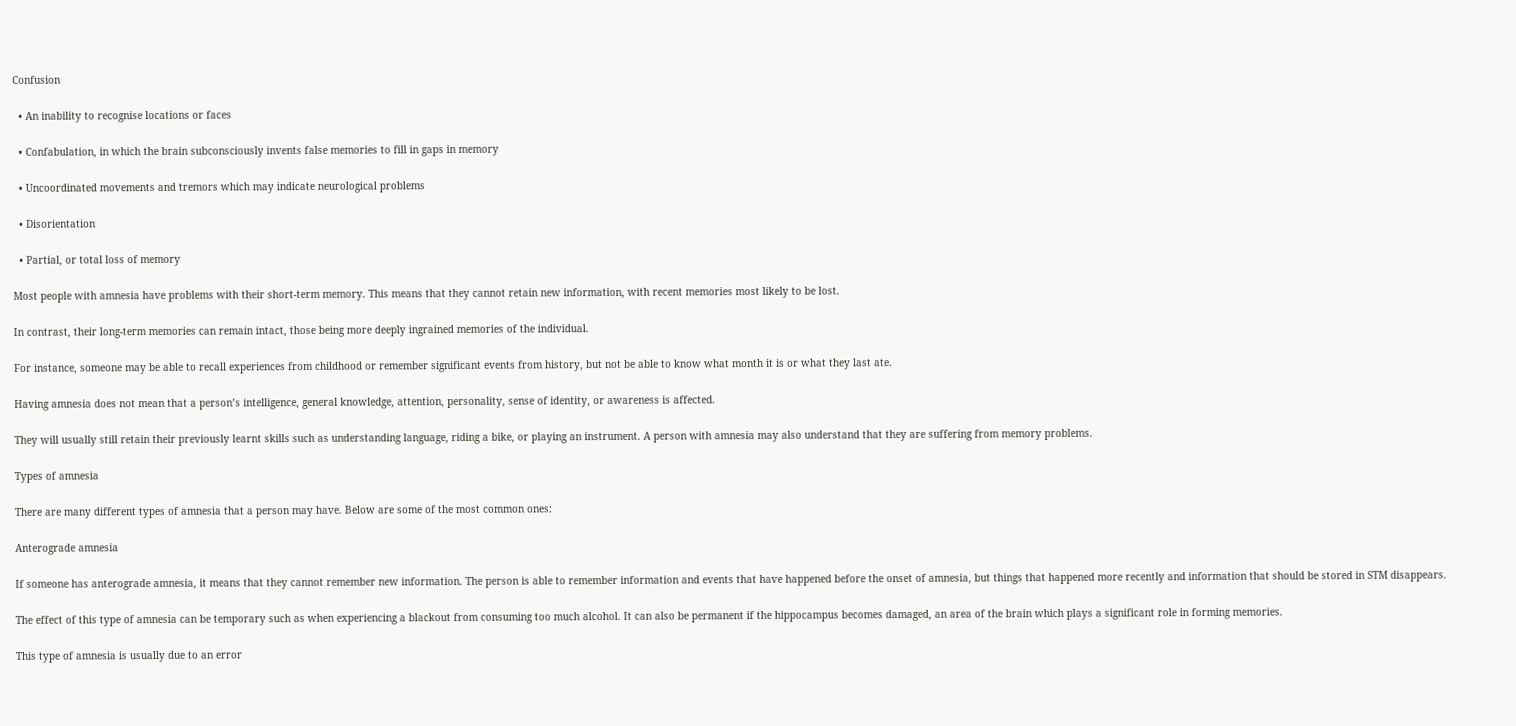Confusion

  • An inability to recognise locations or faces

  • Confabulation, in which the brain subconsciously invents false memories to fill in gaps in memory

  • Uncoordinated movements and tremors which may indicate neurological problems

  • Disorientation

  • Partial, or total loss of memory

Most people with amnesia have problems with their short-term memory. This means that they cannot retain new information, with recent memories most likely to be lost.

In contrast, their long-term memories can remain intact, those being more deeply ingrained memories of the individual.

For instance, someone may be able to recall experiences from childhood or remember significant events from history, but not be able to know what month it is or what they last ate.

Having amnesia does not mean that a person’s intelligence, general knowledge, attention, personality, sense of identity, or awareness is affected.

They will usually still retain their previously learnt skills such as understanding language, riding a bike, or playing an instrument. A person with amnesia may also understand that they are suffering from memory problems.

Types of amnesia

There are many different types of amnesia that a person may have. Below are some of the most common ones:

Anterograde amnesia

If someone has anterograde amnesia, it means that they cannot remember new information. The person is able to remember information and events that have happened before the onset of amnesia, but things that happened more recently and information that should be stored in STM disappears.

The effect of this type of amnesia can be temporary such as when experiencing a blackout from consuming too much alcohol. It can also be permanent if the hippocampus becomes damaged, an area of the brain which plays a significant role in forming memories.

This type of amnesia is usually due to an error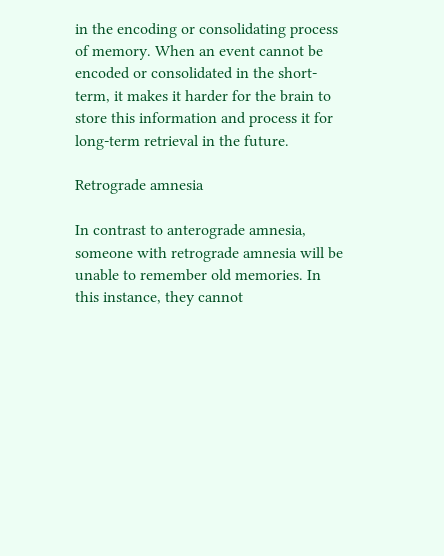in the encoding or consolidating process of memory. When an event cannot be encoded or consolidated in the short-term, it makes it harder for the brain to store this information and process it for long-term retrieval in the future.

Retrograde amnesia

In contrast to anterograde amnesia, someone with retrograde amnesia will be unable to remember old memories. In this instance, they cannot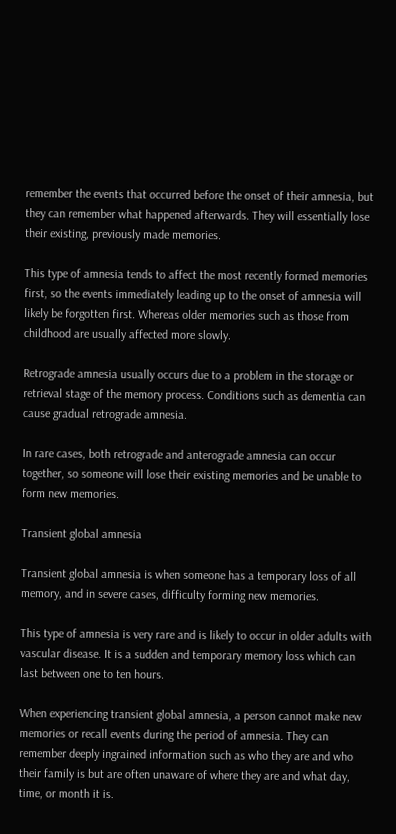remember the events that occurred before the onset of their amnesia, but they can remember what happened afterwards. They will essentially lose their existing, previously made memories.

This type of amnesia tends to affect the most recently formed memories first, so the events immediately leading up to the onset of amnesia will likely be forgotten first. Whereas older memories such as those from childhood are usually affected more slowly.

Retrograde amnesia usually occurs due to a problem in the storage or retrieval stage of the memory process. Conditions such as dementia can cause gradual retrograde amnesia.

In rare cases, both retrograde and anterograde amnesia can occur together, so someone will lose their existing memories and be unable to form new memories.

Transient global amnesia

Transient global amnesia is when someone has a temporary loss of all memory, and in severe cases, difficulty forming new memories.

This type of amnesia is very rare and is likely to occur in older adults with vascular disease. It is a sudden and temporary memory loss which can last between one to ten hours.

When experiencing transient global amnesia, a person cannot make new memories or recall events during the period of amnesia. They can remember deeply ingrained information such as who they are and who their family is but are often unaware of where they are and what day, time, or month it is.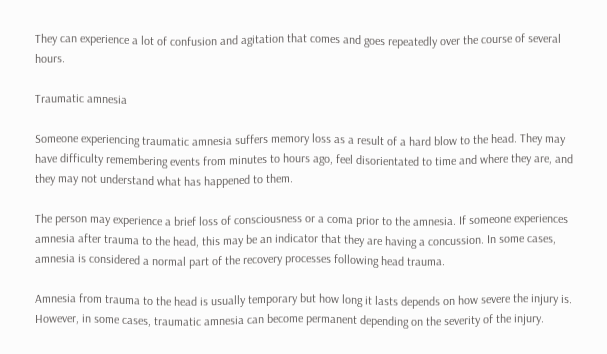They can experience a lot of confusion and agitation that comes and goes repeatedly over the course of several hours.

Traumatic amnesia

Someone experiencing traumatic amnesia suffers memory loss as a result of a hard blow to the head. They may have difficulty remembering events from minutes to hours ago, feel disorientated to time and where they are, and they may not understand what has happened to them.

The person may experience a brief loss of consciousness or a coma prior to the amnesia. If someone experiences amnesia after trauma to the head, this may be an indicator that they are having a concussion. In some cases, amnesia is considered a normal part of the recovery processes following head trauma.

Amnesia from trauma to the head is usually temporary but how long it lasts depends on how severe the injury is. However, in some cases, traumatic amnesia can become permanent depending on the severity of the injury.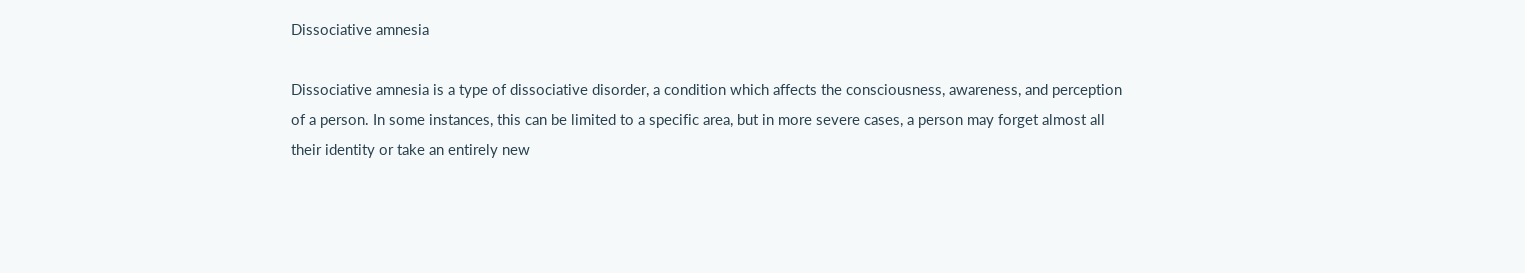Dissociative amnesia

Dissociative amnesia is a type of dissociative disorder, a condition which affects the consciousness, awareness, and perception of a person. In some instances, this can be limited to a specific area, but in more severe cases, a person may forget almost all their identity or take an entirely new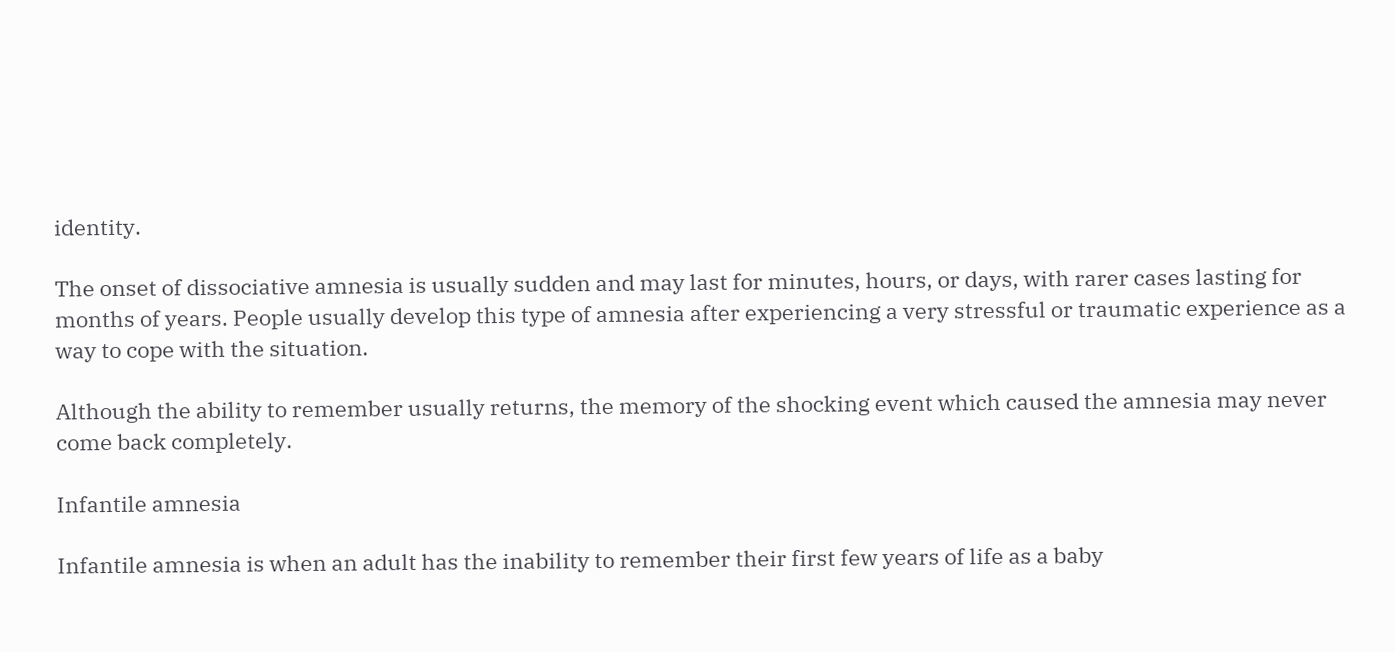identity.

The onset of dissociative amnesia is usually sudden and may last for minutes, hours, or days, with rarer cases lasting for months of years. People usually develop this type of amnesia after experiencing a very stressful or traumatic experience as a way to cope with the situation.

Although the ability to remember usually returns, the memory of the shocking event which caused the amnesia may never come back completely.

Infantile amnesia

Infantile amnesia is when an adult has the inability to remember their first few years of life as a baby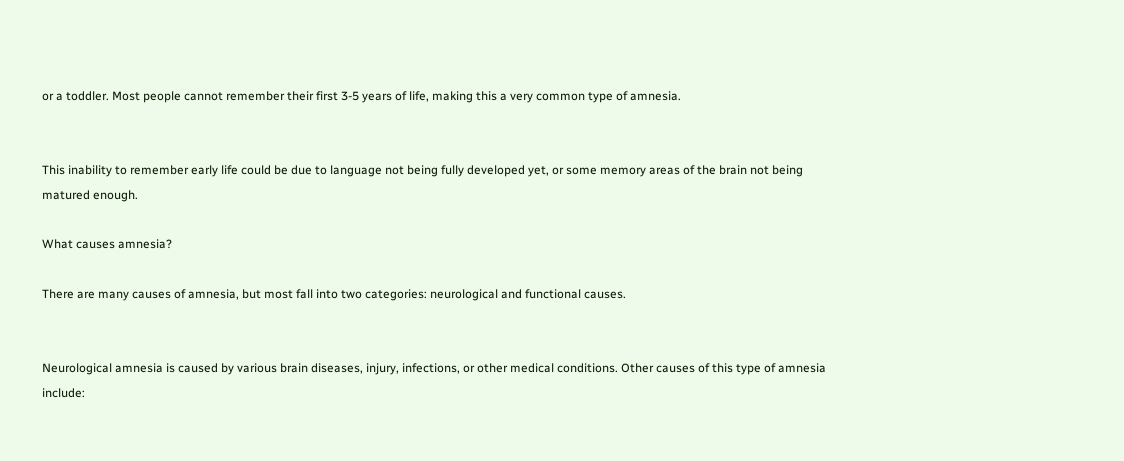or a toddler. Most people cannot remember their first 3-5 years of life, making this a very common type of amnesia.


This inability to remember early life could be due to language not being fully developed yet, or some memory areas of the brain not being matured enough.

What causes amnesia?

There are many causes of amnesia, but most fall into two categories: neurological and functional causes.


Neurological amnesia is caused by various brain diseases, injury, infections, or other medical conditions. Other causes of this type of amnesia include: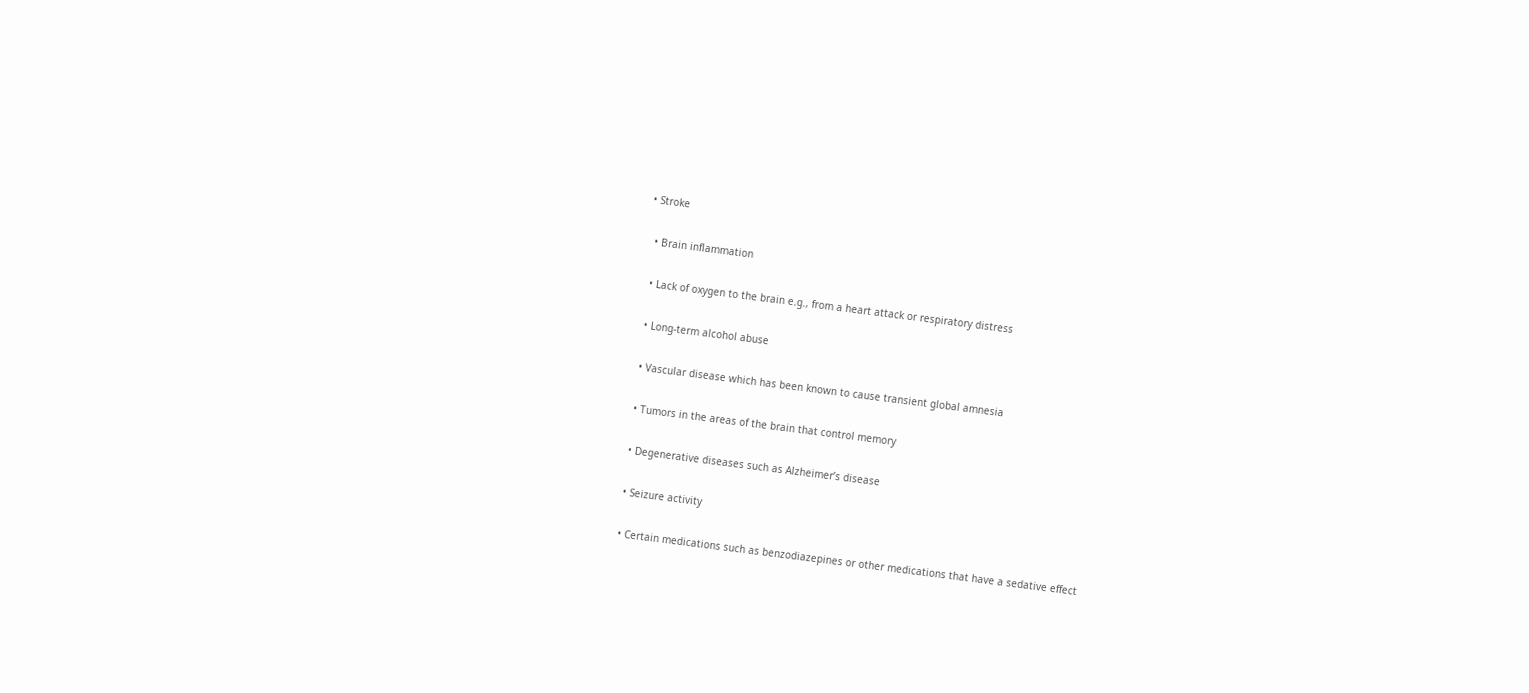• Stroke

  • Brain inflammation

  • Lack of oxygen to the brain e.g., from a heart attack or respiratory distress

  • Long-term alcohol abuse

  • Vascular disease which has been known to cause transient global amnesia

  • Tumors in the areas of the brain that control memory

  • Degenerative diseases such as Alzheimer’s disease

  • Seizure activity

  • Certain medications such as benzodiazepines or other medications that have a sedative effect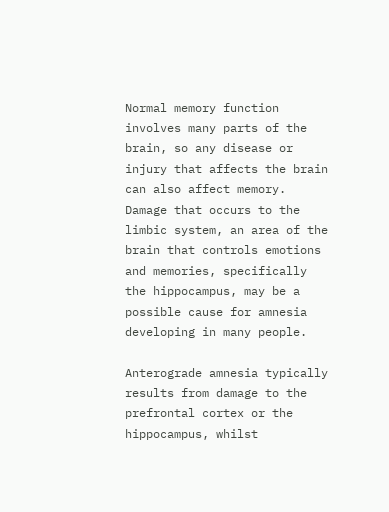Normal memory function involves many parts of the brain, so any disease or injury that affects the brain can also affect memory. Damage that occurs to the limbic system, an area of the brain that controls emotions and memories, specifically the hippocampus, may be a possible cause for amnesia developing in many people.

Anterograde amnesia typically results from damage to the prefrontal cortex or the hippocampus, whilst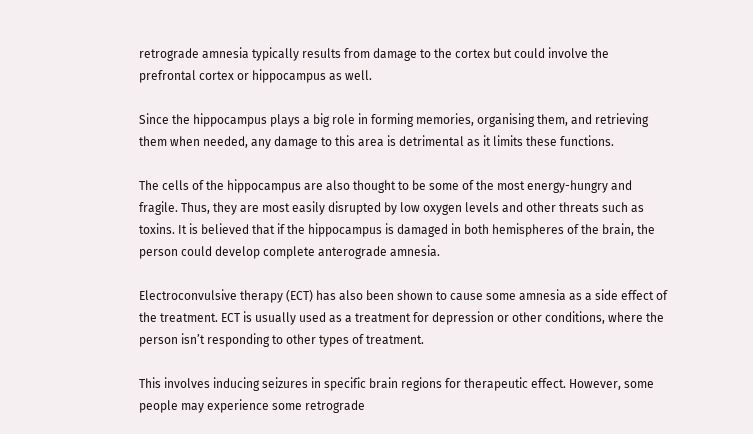retrograde amnesia typically results from damage to the cortex but could involve the prefrontal cortex or hippocampus as well.

Since the hippocampus plays a big role in forming memories, organising them, and retrieving them when needed, any damage to this area is detrimental as it limits these functions.

The cells of the hippocampus are also thought to be some of the most energy-hungry and fragile. Thus, they are most easily disrupted by low oxygen levels and other threats such as toxins. It is believed that if the hippocampus is damaged in both hemispheres of the brain, the person could develop complete anterograde amnesia.

Electroconvulsive therapy (ECT) has also been shown to cause some amnesia as a side effect of the treatment. ECT is usually used as a treatment for depression or other conditions, where the person isn’t responding to other types of treatment.

This involves inducing seizures in specific brain regions for therapeutic effect. However, some people may experience some retrograde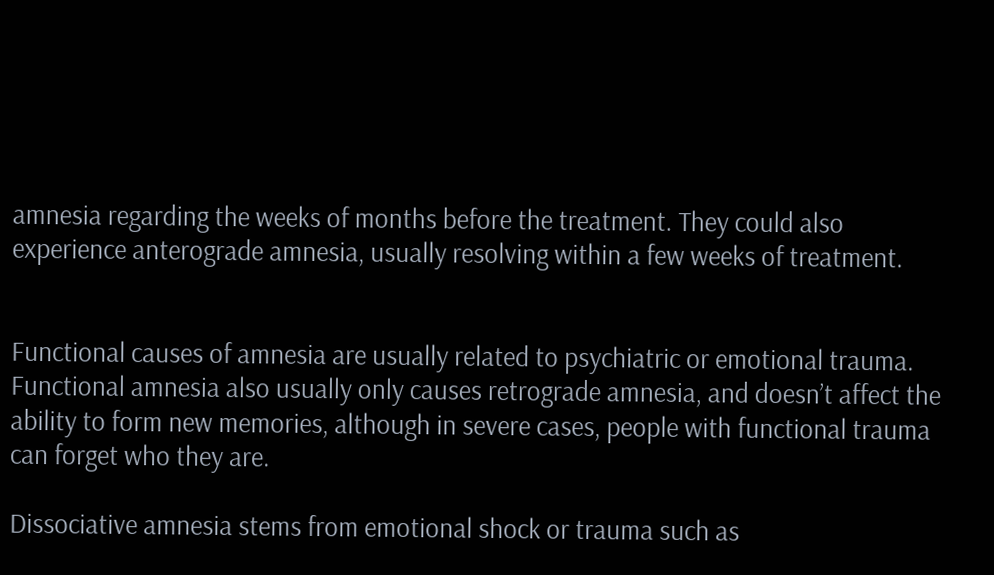amnesia regarding the weeks of months before the treatment. They could also experience anterograde amnesia, usually resolving within a few weeks of treatment.


Functional causes of amnesia are usually related to psychiatric or emotional trauma. Functional amnesia also usually only causes retrograde amnesia, and doesn’t affect the ability to form new memories, although in severe cases, people with functional trauma can forget who they are.

Dissociative amnesia stems from emotional shock or trauma such as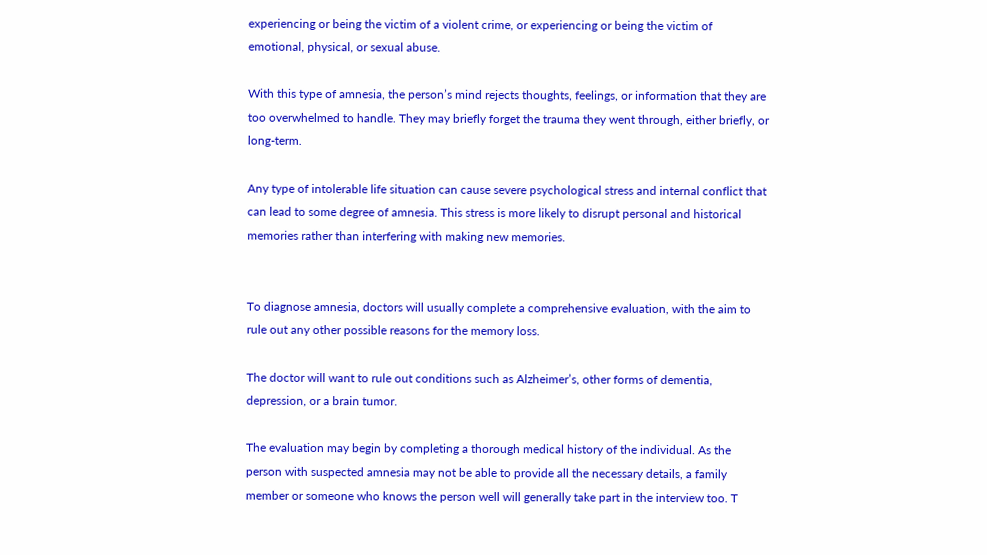experiencing or being the victim of a violent crime, or experiencing or being the victim of emotional, physical, or sexual abuse.

With this type of amnesia, the person’s mind rejects thoughts, feelings, or information that they are too overwhelmed to handle. They may briefly forget the trauma they went through, either briefly, or long-term.

Any type of intolerable life situation can cause severe psychological stress and internal conflict that can lead to some degree of amnesia. This stress is more likely to disrupt personal and historical memories rather than interfering with making new memories.


To diagnose amnesia, doctors will usually complete a comprehensive evaluation, with the aim to rule out any other possible reasons for the memory loss.

The doctor will want to rule out conditions such as Alzheimer’s, other forms of dementia, depression, or a brain tumor.

The evaluation may begin by completing a thorough medical history of the individual. As the person with suspected amnesia may not be able to provide all the necessary details, a family member or someone who knows the person well will generally take part in the interview too. T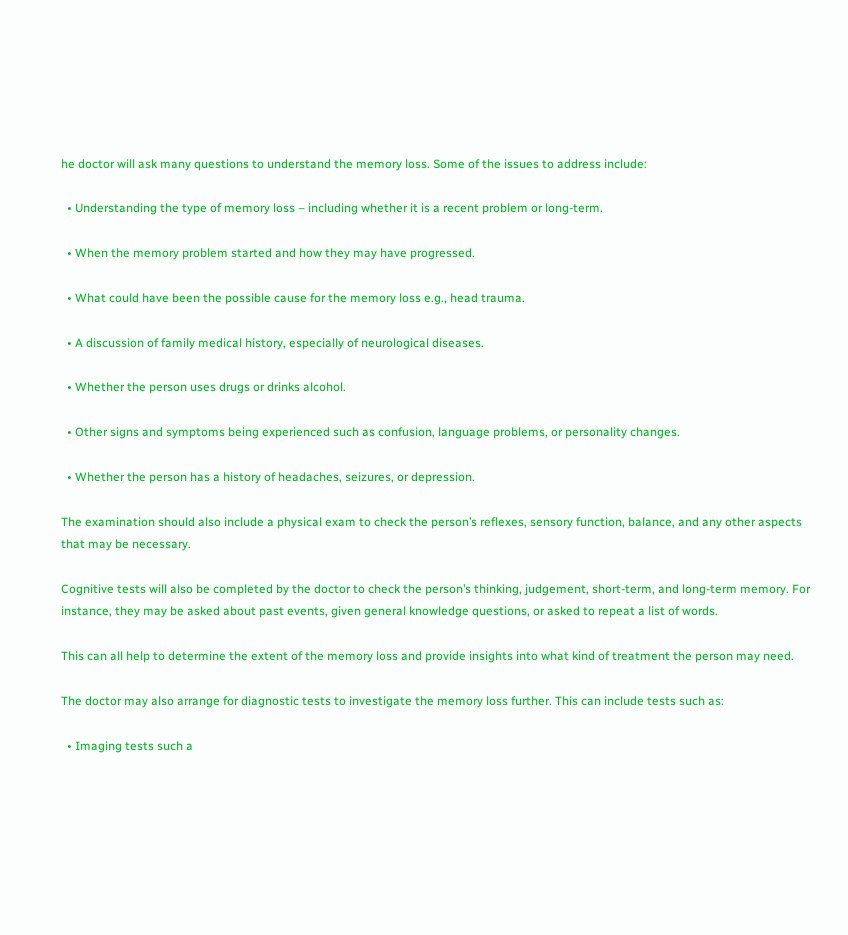he doctor will ask many questions to understand the memory loss. Some of the issues to address include:

  • Understanding the type of memory loss – including whether it is a recent problem or long-term.

  • When the memory problem started and how they may have progressed.

  • What could have been the possible cause for the memory loss e.g., head trauma.

  • A discussion of family medical history, especially of neurological diseases.

  • Whether the person uses drugs or drinks alcohol.

  • Other signs and symptoms being experienced such as confusion, language problems, or personality changes.

  • Whether the person has a history of headaches, seizures, or depression.

The examination should also include a physical exam to check the person’s reflexes, sensory function, balance, and any other aspects that may be necessary.

Cognitive tests will also be completed by the doctor to check the person’s thinking, judgement, short-term, and long-term memory. For instance, they may be asked about past events, given general knowledge questions, or asked to repeat a list of words.

This can all help to determine the extent of the memory loss and provide insights into what kind of treatment the person may need.

The doctor may also arrange for diagnostic tests to investigate the memory loss further. This can include tests such as:

  • Imaging tests such a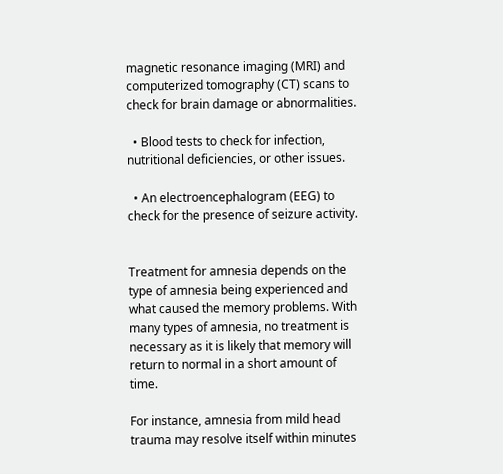magnetic resonance imaging (MRI) and computerized tomography (CT) scans to check for brain damage or abnormalities.

  • Blood tests to check for infection, nutritional deficiencies, or other issues.

  • An electroencephalogram (EEG) to check for the presence of seizure activity.


Treatment for amnesia depends on the type of amnesia being experienced and what caused the memory problems. With many types of amnesia, no treatment is necessary as it is likely that memory will return to normal in a short amount of time.

For instance, amnesia from mild head trauma may resolve itself within minutes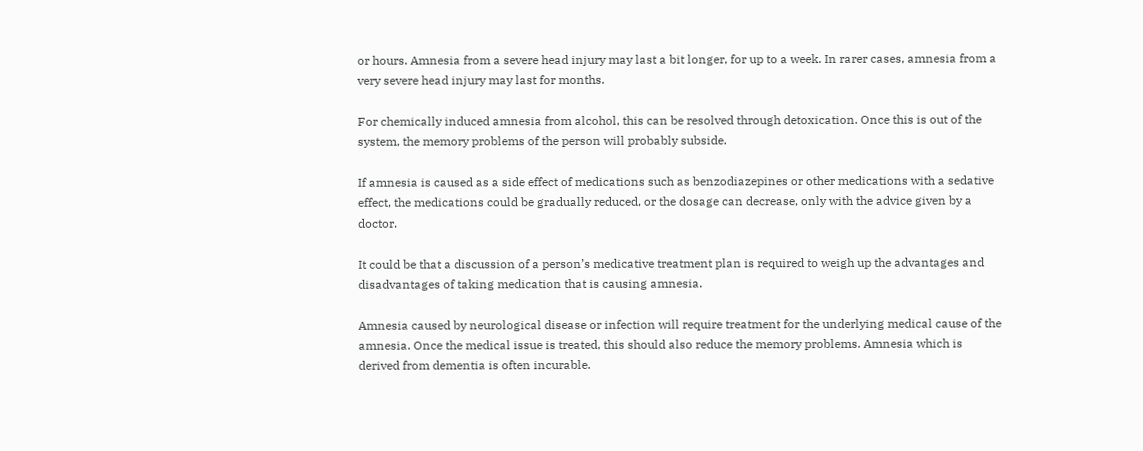or hours. Amnesia from a severe head injury may last a bit longer, for up to a week. In rarer cases, amnesia from a very severe head injury may last for months.

For chemically induced amnesia from alcohol, this can be resolved through detoxication. Once this is out of the system, the memory problems of the person will probably subside.

If amnesia is caused as a side effect of medications such as benzodiazepines or other medications with a sedative effect, the medications could be gradually reduced, or the dosage can decrease, only with the advice given by a doctor.

It could be that a discussion of a person’s medicative treatment plan is required to weigh up the advantages and disadvantages of taking medication that is causing amnesia.

Amnesia caused by neurological disease or infection will require treatment for the underlying medical cause of the amnesia. Once the medical issue is treated, this should also reduce the memory problems. Amnesia which is derived from dementia is often incurable.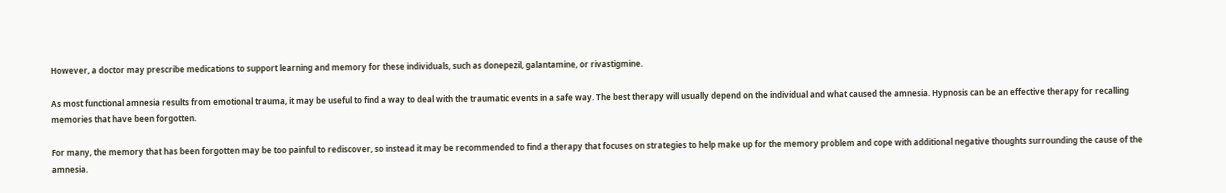However, a doctor may prescribe medications to support learning and memory for these individuals, such as donepezil, galantamine, or rivastigmine.

As most functional amnesia results from emotional trauma, it may be useful to find a way to deal with the traumatic events in a safe way. The best therapy will usually depend on the individual and what caused the amnesia. Hypnosis can be an effective therapy for recalling memories that have been forgotten.

For many, the memory that has been forgotten may be too painful to rediscover, so instead it may be recommended to find a therapy that focuses on strategies to help make up for the memory problem and cope with additional negative thoughts surrounding the cause of the amnesia.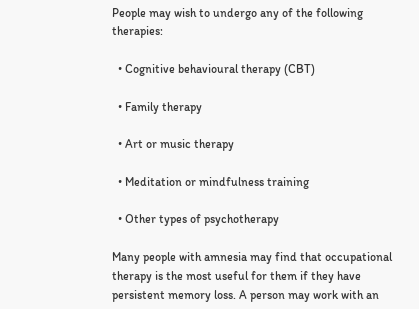People may wish to undergo any of the following therapies:

  • Cognitive behavioural therapy (CBT)

  • Family therapy

  • Art or music therapy

  • Meditation or mindfulness training

  • Other types of psychotherapy

Many people with amnesia may find that occupational therapy is the most useful for them if they have persistent memory loss. A person may work with an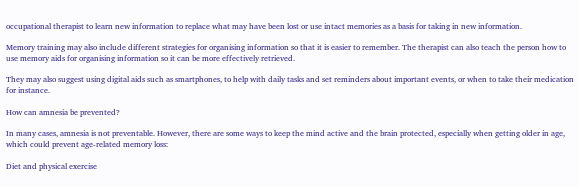occupational therapist to learn new information to replace what may have been lost or use intact memories as a basis for taking in new information.

Memory training may also include different strategies for organising information so that it is easier to remember. The therapist can also teach the person how to use memory aids for organising information so it can be more effectively retrieved.

They may also suggest using digital aids such as smartphones, to help with daily tasks and set reminders about important events, or when to take their medication for instance.

How can amnesia be prevented?

In many cases, amnesia is not preventable. However, there are some ways to keep the mind active and the brain protected, especially when getting older in age, which could prevent age-related memory loss:

Diet and physical exercise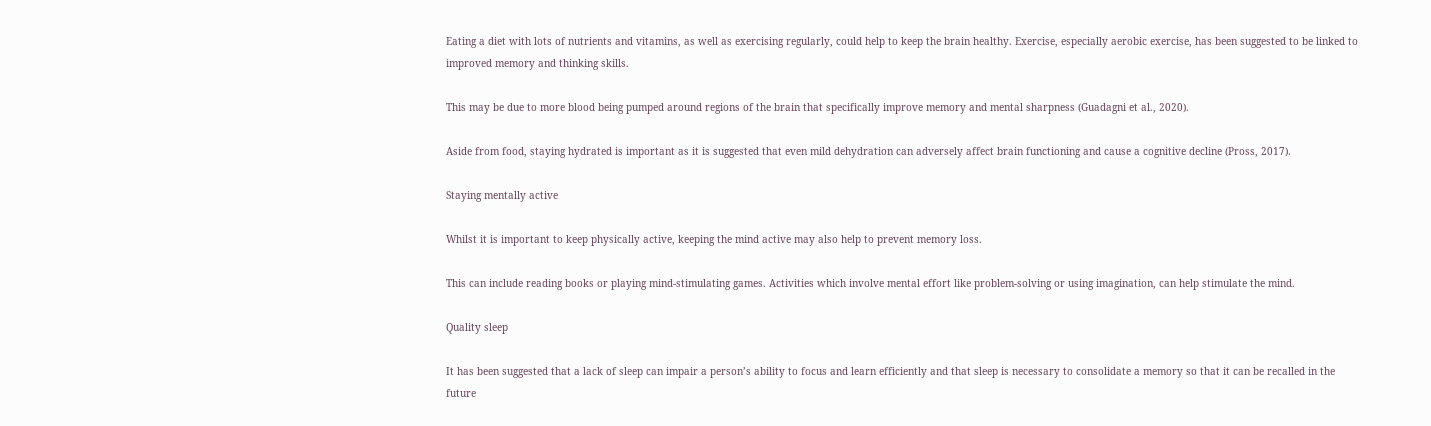Eating a diet with lots of nutrients and vitamins, as well as exercising regularly, could help to keep the brain healthy. Exercise, especially aerobic exercise, has been suggested to be linked to improved memory and thinking skills.

This may be due to more blood being pumped around regions of the brain that specifically improve memory and mental sharpness (Guadagni et al., 2020).

Aside from food, staying hydrated is important as it is suggested that even mild dehydration can adversely affect brain functioning and cause a cognitive decline (Pross, 2017).

Staying mentally active

Whilst it is important to keep physically active, keeping the mind active may also help to prevent memory loss.

This can include reading books or playing mind-stimulating games. Activities which involve mental effort like problem-solving or using imagination, can help stimulate the mind.

Quality sleep

It has been suggested that a lack of sleep can impair a person’s ability to focus and learn efficiently and that sleep is necessary to consolidate a memory so that it can be recalled in the future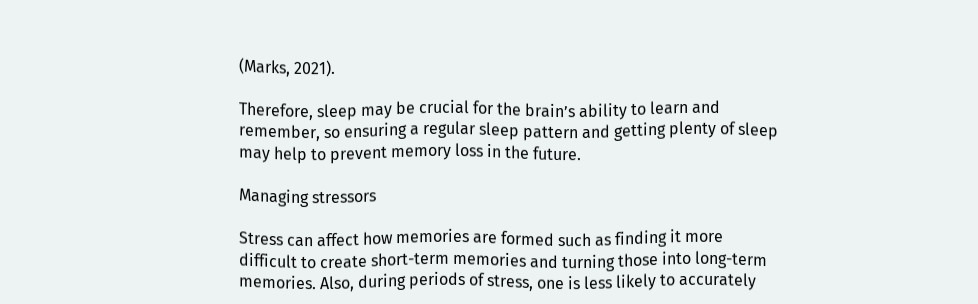(Marks, 2021).

Therefore, sleep may be crucial for the brain’s ability to learn and remember, so ensuring a regular sleep pattern and getting plenty of sleep may help to prevent memory loss in the future.

Managing stressors

Stress can affect how memories are formed such as finding it more difficult to create short-term memories and turning those into long-term memories. Also, during periods of stress, one is less likely to accurately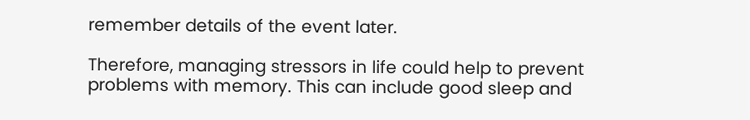remember details of the event later.

Therefore, managing stressors in life could help to prevent problems with memory. This can include good sleep and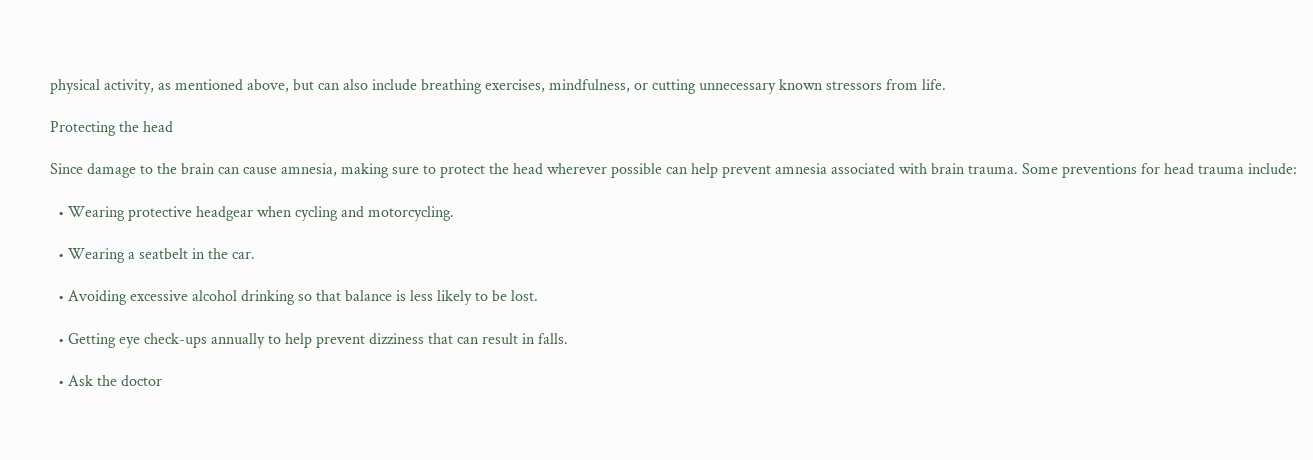physical activity, as mentioned above, but can also include breathing exercises, mindfulness, or cutting unnecessary known stressors from life.

Protecting the head

Since damage to the brain can cause amnesia, making sure to protect the head wherever possible can help prevent amnesia associated with brain trauma. Some preventions for head trauma include:

  • Wearing protective headgear when cycling and motorcycling.

  • Wearing a seatbelt in the car.

  • Avoiding excessive alcohol drinking so that balance is less likely to be lost.

  • Getting eye check-ups annually to help prevent dizziness that can result in falls.

  • Ask the doctor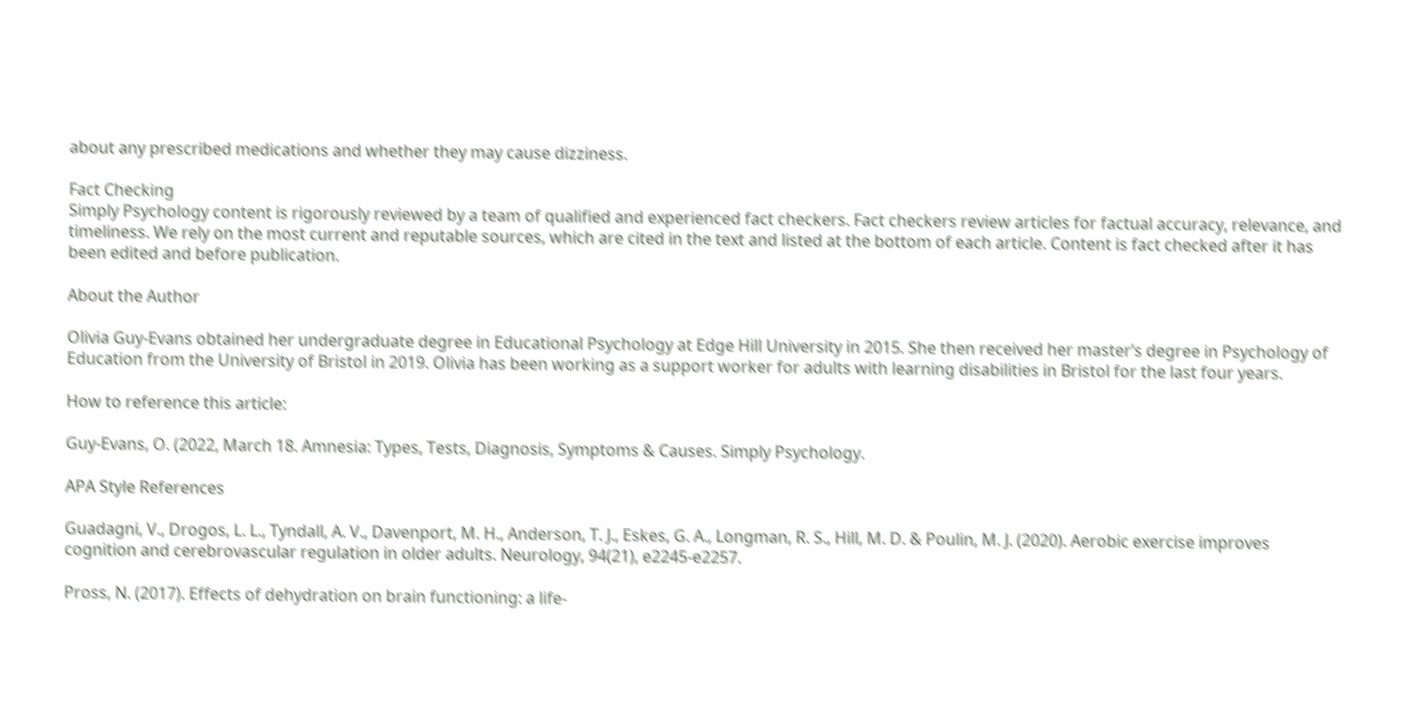about any prescribed medications and whether they may cause dizziness.

Fact Checking
Simply Psychology content is rigorously reviewed by a team of qualified and experienced fact checkers. Fact checkers review articles for factual accuracy, relevance, and timeliness. We rely on the most current and reputable sources, which are cited in the text and listed at the bottom of each article. Content is fact checked after it has been edited and before publication.

About the Author

Olivia Guy-Evans obtained her undergraduate degree in Educational Psychology at Edge Hill University in 2015. She then received her master’s degree in Psychology of Education from the University of Bristol in 2019. Olivia has been working as a support worker for adults with learning disabilities in Bristol for the last four years.

How to reference this article:

Guy-Evans, O. (2022, March 18. Amnesia: Types, Tests, Diagnosis, Symptoms & Causes. Simply Psychology.

APA Style References

Guadagni, V., Drogos, L. L., Tyndall, A. V., Davenport, M. H., Anderson, T. J., Eskes, G. A., Longman, R. S., Hill, M. D. & Poulin, M. J. (2020). Aerobic exercise improves cognition and cerebrovascular regulation in older adults. Neurology, 94(21), e2245-e2257.

Pross, N. (2017). Effects of dehydration on brain functioning: a life-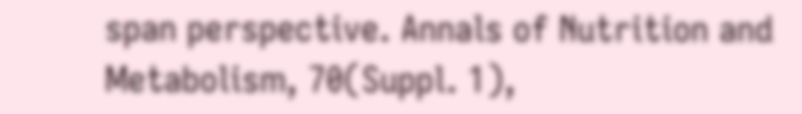span perspective. Annals of Nutrition and Metabolism, 70(Suppl. 1),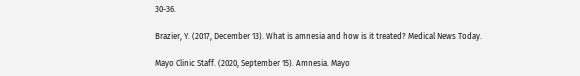30-36.

Brazier, Y. (2017, December 13). What is amnesia and how is it treated? Medical News Today.

Mayo Clinic Staff. (2020, September 15). Amnesia. Mayo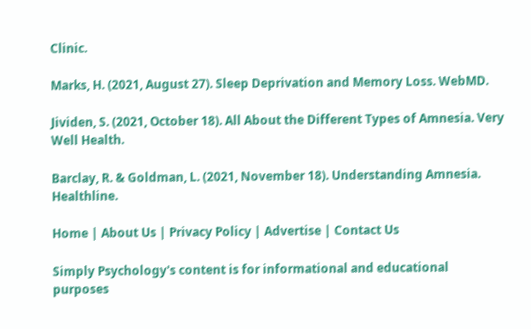Clinic.

Marks, H. (2021, August 27). Sleep Deprivation and Memory Loss. WebMD.

Jividen, S. (2021, October 18). All About the Different Types of Amnesia. Very Well Health.

Barclay, R. & Goldman, L. (2021, November 18). Understanding Amnesia. Healthline.

Home | About Us | Privacy Policy | Advertise | Contact Us

Simply Psychology's content is for informational and educational purposes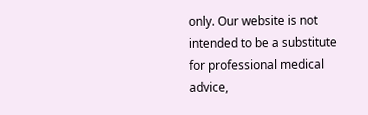only. Our website is not intended to be a substitute for professional medical advice,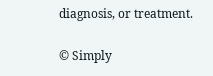diagnosis, or treatment.

© Simply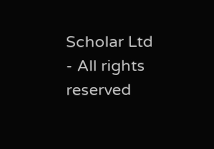Scholar Ltd - All rights reserved